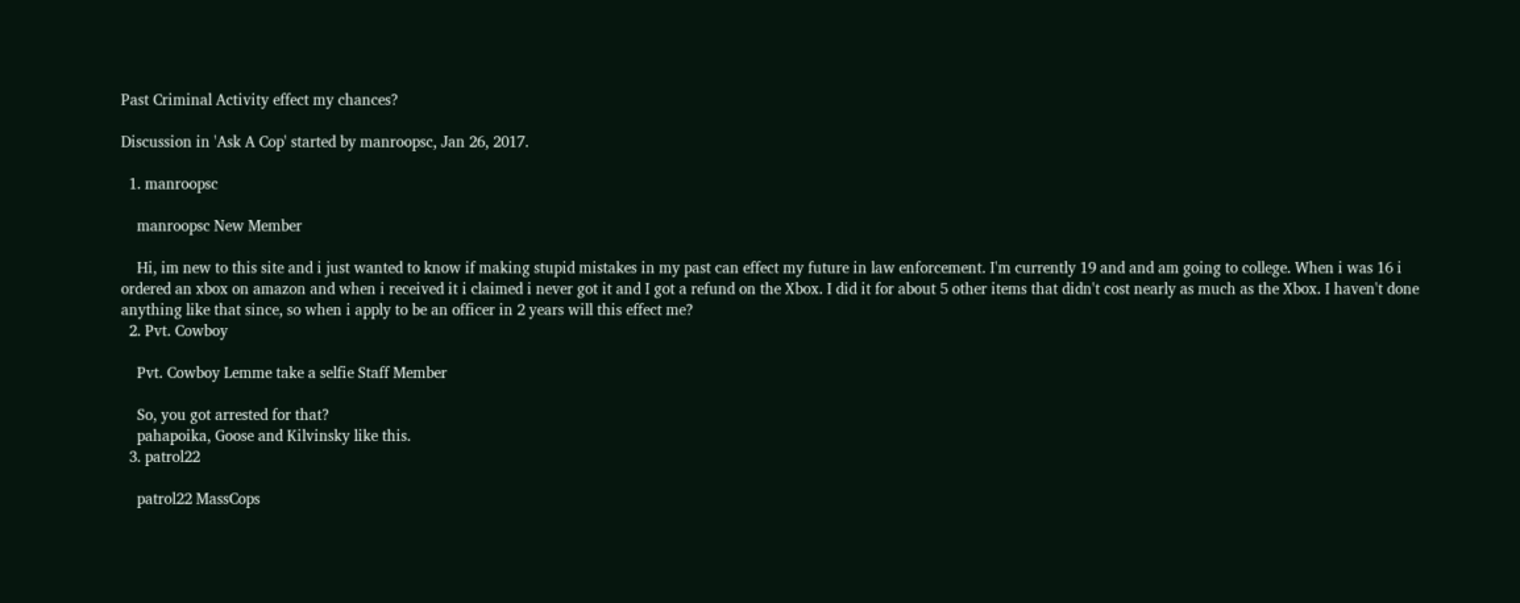Past Criminal Activity effect my chances?

Discussion in 'Ask A Cop' started by manroopsc, Jan 26, 2017.

  1. manroopsc

    manroopsc New Member

    Hi, im new to this site and i just wanted to know if making stupid mistakes in my past can effect my future in law enforcement. I'm currently 19 and and am going to college. When i was 16 i ordered an xbox on amazon and when i received it i claimed i never got it and I got a refund on the Xbox. I did it for about 5 other items that didn't cost nearly as much as the Xbox. I haven't done anything like that since, so when i apply to be an officer in 2 years will this effect me?
  2. Pvt. Cowboy

    Pvt. Cowboy Lemme take a selfie Staff Member

    So, you got arrested for that?
    pahapoika, Goose and Kilvinsky like this.
  3. patrol22

    patrol22 MassCops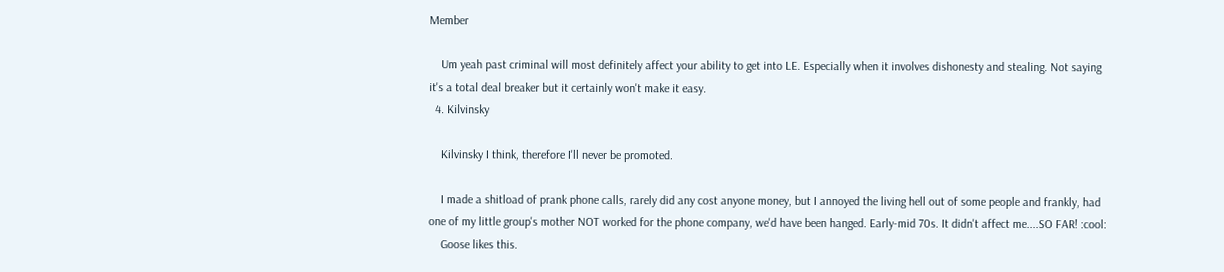Member

    Um yeah past criminal will most definitely affect your ability to get into LE. Especially when it involves dishonesty and stealing. Not saying it's a total deal breaker but it certainly won't make it easy.
  4. Kilvinsky

    Kilvinsky I think, therefore I'll never be promoted.

    I made a shitload of prank phone calls, rarely did any cost anyone money, but I annoyed the living hell out of some people and frankly, had one of my little group's mother NOT worked for the phone company, we'd have been hanged. Early-mid 70s. It didn't affect me....SO FAR! :cool:
    Goose likes this.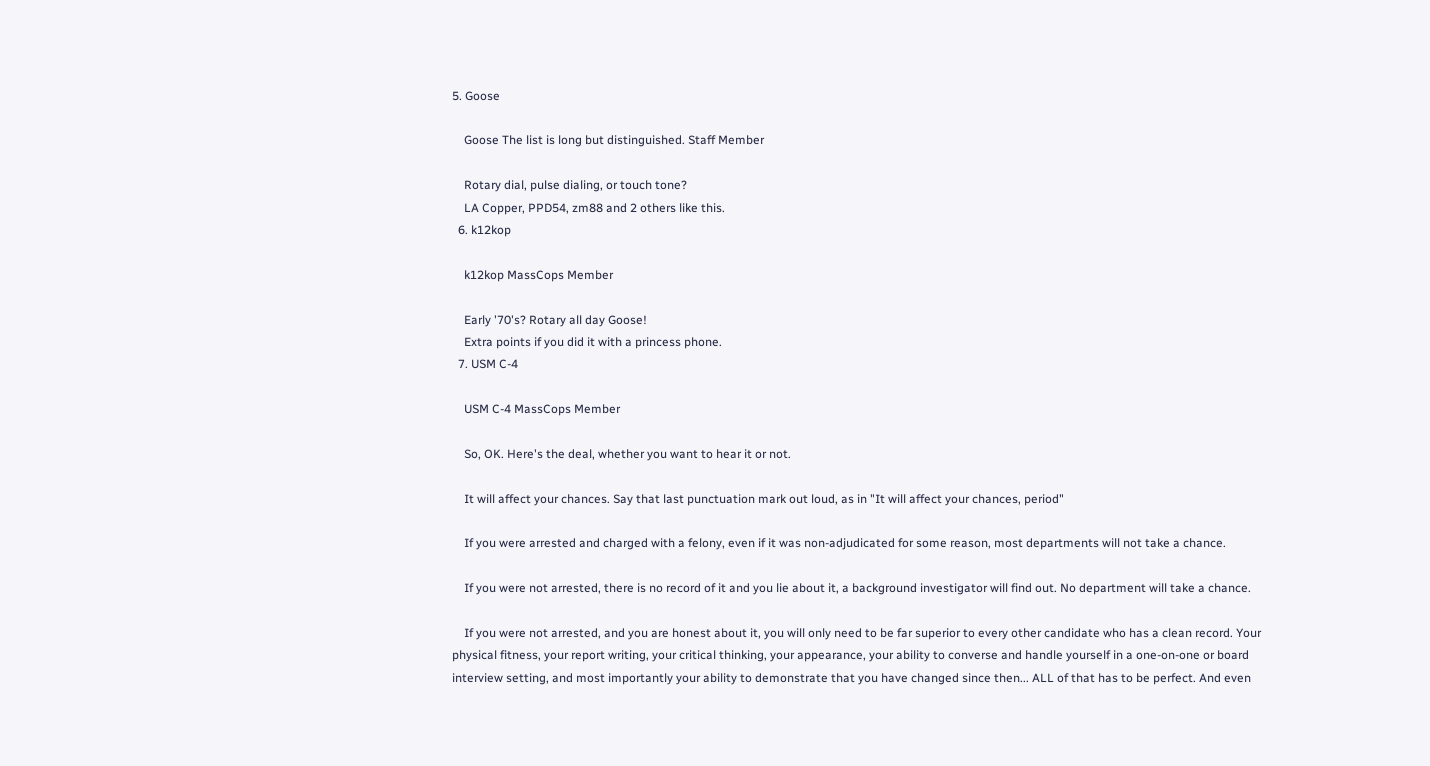5. Goose

    Goose The list is long but distinguished. Staff Member

    Rotary dial, pulse dialing, or touch tone?
    LA Copper, PPD54, zm88 and 2 others like this.
  6. k12kop

    k12kop MassCops Member

    Early '70's? Rotary all day Goose!
    Extra points if you did it with a princess phone.
  7. USM C-4

    USM C-4 MassCops Member

    So, OK. Here's the deal, whether you want to hear it or not.

    It will affect your chances. Say that last punctuation mark out loud, as in "It will affect your chances, period"

    If you were arrested and charged with a felony, even if it was non-adjudicated for some reason, most departments will not take a chance.

    If you were not arrested, there is no record of it and you lie about it, a background investigator will find out. No department will take a chance.

    If you were not arrested, and you are honest about it, you will only need to be far superior to every other candidate who has a clean record. Your physical fitness, your report writing, your critical thinking, your appearance, your ability to converse and handle yourself in a one-on-one or board interview setting, and most importantly your ability to demonstrate that you have changed since then... ALL of that has to be perfect. And even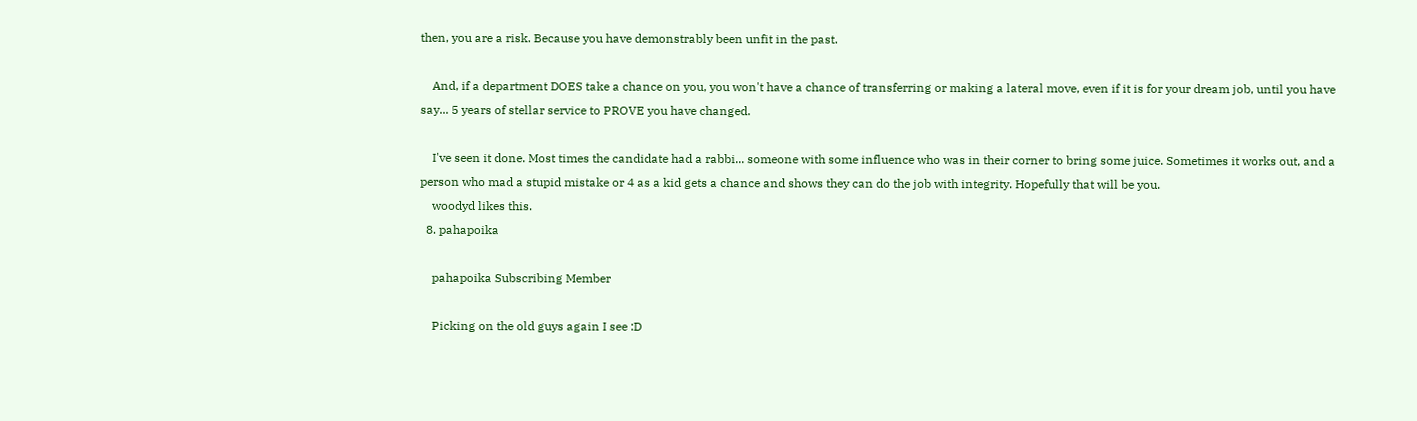then, you are a risk. Because you have demonstrably been unfit in the past.

    And, if a department DOES take a chance on you, you won't have a chance of transferring or making a lateral move, even if it is for your dream job, until you have say... 5 years of stellar service to PROVE you have changed.

    I've seen it done. Most times the candidate had a rabbi... someone with some influence who was in their corner to bring some juice. Sometimes it works out, and a person who mad a stupid mistake or 4 as a kid gets a chance and shows they can do the job with integrity. Hopefully that will be you.
    woodyd likes this.
  8. pahapoika

    pahapoika Subscribing Member

    Picking on the old guys again I see :D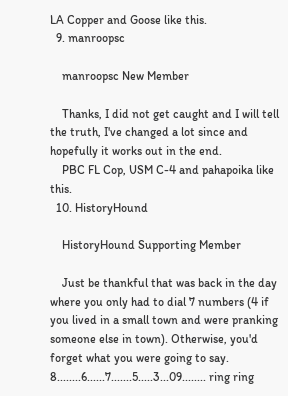LA Copper and Goose like this.
  9. manroopsc

    manroopsc New Member

    Thanks, I did not get caught and I will tell the truth, I've changed a lot since and hopefully it works out in the end.
    PBC FL Cop, USM C-4 and pahapoika like this.
  10. HistoryHound

    HistoryHound Supporting Member

    Just be thankful that was back in the day where you only had to dial 7 numbers (4 if you lived in a small town and were pranking someone else in town). Otherwise, you'd forget what you were going to say. 8........6......7.......5.....3...09........ ring ring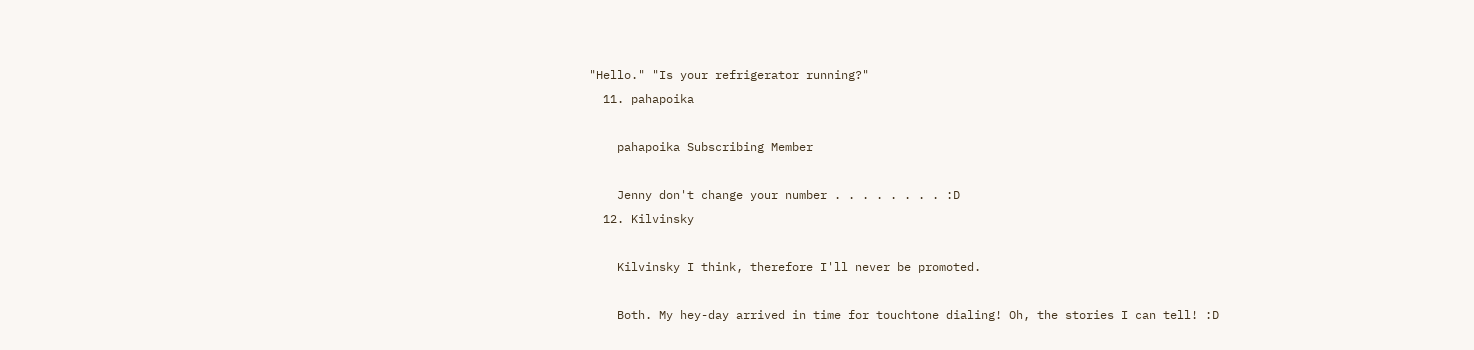"Hello." "Is your refrigerator running?"
  11. pahapoika

    pahapoika Subscribing Member

    Jenny don't change your number . . . . . . . . :D
  12. Kilvinsky

    Kilvinsky I think, therefore I'll never be promoted.

    Both. My hey-day arrived in time for touchtone dialing! Oh, the stories I can tell! :D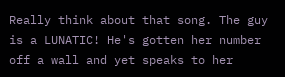Really think about that song. The guy is a LUNATIC! He's gotten her number off a wall and yet speaks to her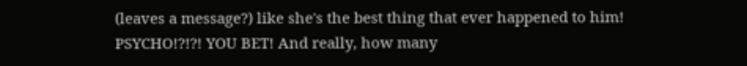(leaves a message?) like she's the best thing that ever happened to him! PSYCHO!?!?! YOU BET! And really, how many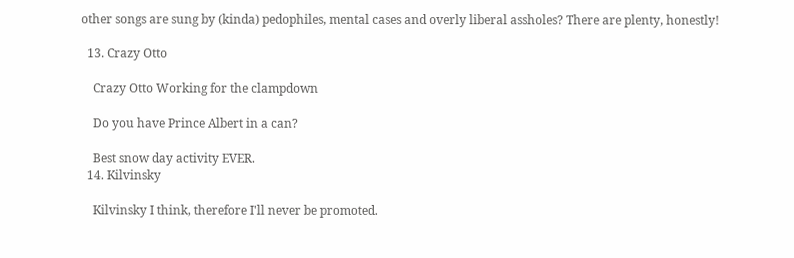other songs are sung by (kinda) pedophiles, mental cases and overly liberal assholes? There are plenty, honestly!

  13. Crazy Otto

    Crazy Otto Working for the clampdown

    Do you have Prince Albert in a can?

    Best snow day activity EVER.
  14. Kilvinsky

    Kilvinsky I think, therefore I'll never be promoted.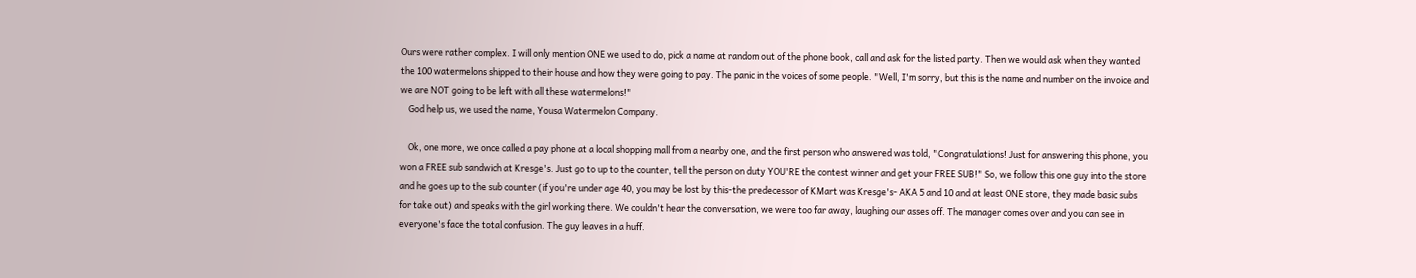Ours were rather complex. I will only mention ONE we used to do, pick a name at random out of the phone book, call and ask for the listed party. Then we would ask when they wanted the 100 watermelons shipped to their house and how they were going to pay. The panic in the voices of some people. "Well, I'm sorry, but this is the name and number on the invoice and we are NOT going to be left with all these watermelons!"
    God help us, we used the name, Yousa Watermelon Company.

    Ok, one more, we once called a pay phone at a local shopping mall from a nearby one, and the first person who answered was told, "Congratulations! Just for answering this phone, you won a FREE sub sandwich at Kresge's. Just go to up to the counter, tell the person on duty YOU'RE the contest winner and get your FREE SUB!" So, we follow this one guy into the store and he goes up to the sub counter (if you're under age 40, you may be lost by this-the predecessor of KMart was Kresge's- AKA 5 and 10 and at least ONE store, they made basic subs for take out) and speaks with the girl working there. We couldn't hear the conversation, we were too far away, laughing our asses off. The manager comes over and you can see in everyone's face the total confusion. The guy leaves in a huff.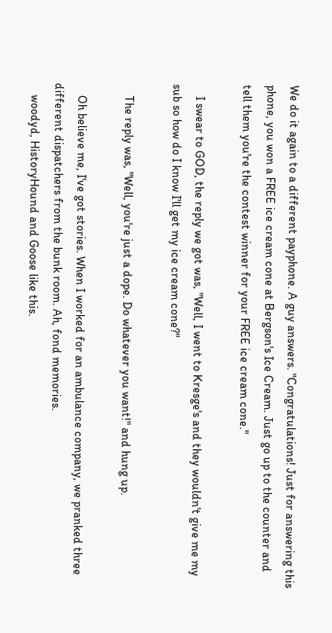We do it again to a different payphone. A guy answers. "Congratulations! Just for answering this phone, you won a FREE ice cream cone at Bergson's Ice Cream. Just go up to the counter and tell them you're the contest winner for your FREE ice cream cone."

    I swear to GOD, the reply we got was, "Well, I went to Kresge's and they wouldn't give me my sub so how do I know I'll get my ice cream cone?"

    The reply was, "Well, you're just a dope. Do whatever you want!" and hung up.

    Oh believe me, I've got stories. When I worked for an ambulance company, we pranked three different dispatchers from the bunk room. Ah, fond memories.
    woodyd, HistoryHound and Goose like this.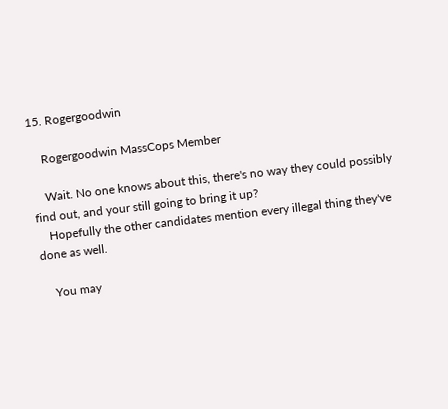15. Rogergoodwin

    Rogergoodwin MassCops Member

    Wait. No one knows about this, there's no way they could possibly find out, and your still going to bring it up?
    Hopefully the other candidates mention every illegal thing they've done as well.

    You may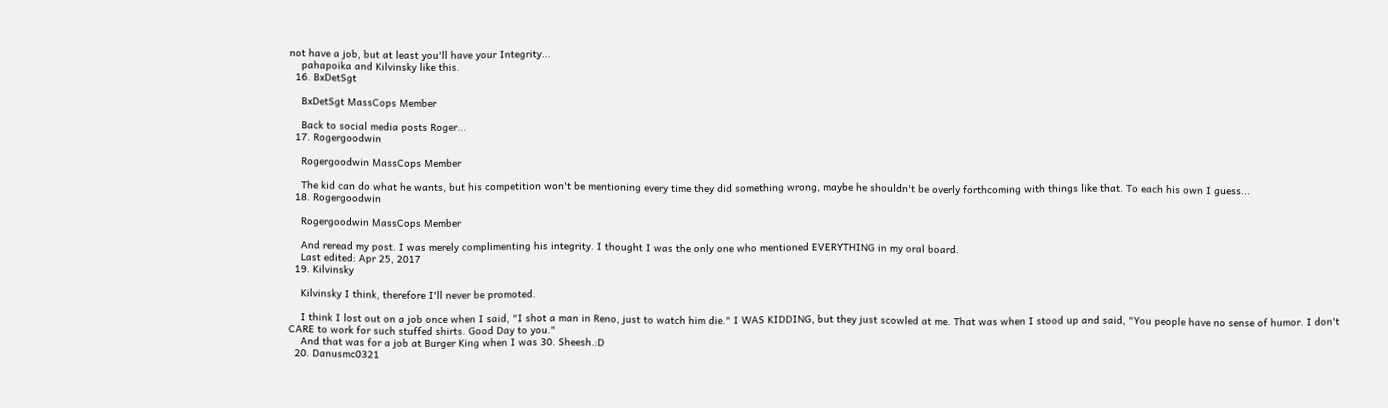not have a job, but at least you'll have your Integrity...
    pahapoika and Kilvinsky like this.
  16. BxDetSgt

    BxDetSgt MassCops Member

    Back to social media posts Roger...
  17. Rogergoodwin

    Rogergoodwin MassCops Member

    The kid can do what he wants, but his competition won't be mentioning every time they did something wrong, maybe he shouldn't be overly forthcoming with things like that. To each his own I guess...
  18. Rogergoodwin

    Rogergoodwin MassCops Member

    And reread my post. I was merely complimenting his integrity. I thought I was the only one who mentioned EVERYTHING in my oral board.
    Last edited: Apr 25, 2017
  19. Kilvinsky

    Kilvinsky I think, therefore I'll never be promoted.

    I think I lost out on a job once when I said, "I shot a man in Reno, just to watch him die." I WAS KIDDING, but they just scowled at me. That was when I stood up and said, "You people have no sense of humor. I don't CARE to work for such stuffed shirts. Good Day to you."
    And that was for a job at Burger King when I was 30. Sheesh.:D
  20. Danusmc0321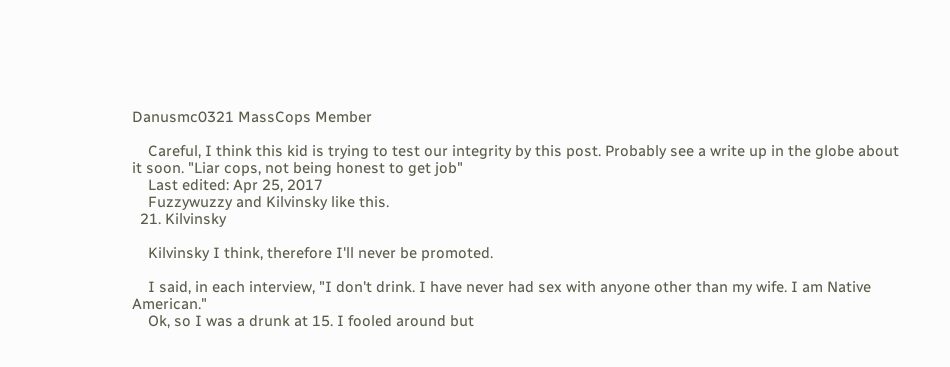Danusmc0321 MassCops Member

    Careful, I think this kid is trying to test our integrity by this post. Probably see a write up in the globe about it soon. "Liar cops, not being honest to get job"
    Last edited: Apr 25, 2017
    Fuzzywuzzy and Kilvinsky like this.
  21. Kilvinsky

    Kilvinsky I think, therefore I'll never be promoted.

    I said, in each interview, "I don't drink. I have never had sex with anyone other than my wife. I am Native American."
    Ok, so I was a drunk at 15. I fooled around but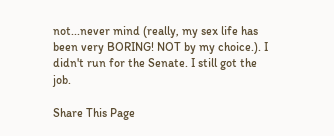not...never mind (really, my sex life has been very BORING! NOT by my choice.). I didn't run for the Senate. I still got the job.

Share This Page